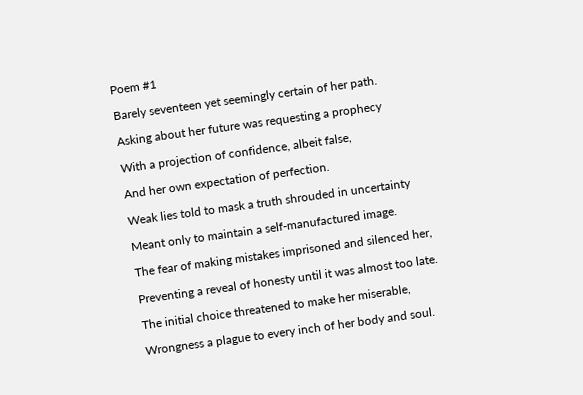Poem #1

Barely seventeen yet seemingly certain of her path.

Asking about her future was requesting a prophecy

With a projection of confidence, albeit false,

And her own expectation of perfection.

Weak lies told to mask a truth shrouded in uncertainty

Meant only to maintain a self-manufactured image.

The fear of making mistakes imprisoned and silenced her,

Preventing a reveal of honesty until it was almost too late.

The initial choice threatened to make her miserable,

Wrongness a plague to every inch of her body and soul.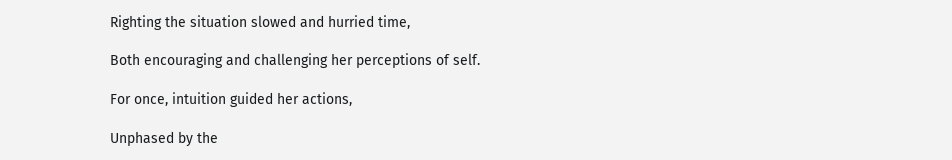Righting the situation slowed and hurried time,

Both encouraging and challenging her perceptions of self.

For once, intuition guided her actions,

Unphased by the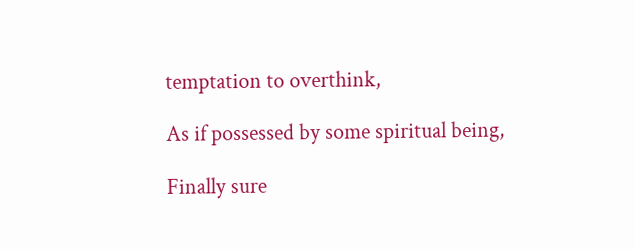temptation to overthink,

As if possessed by some spiritual being,

Finally sure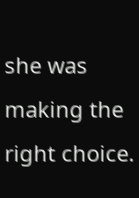she was making the right choice.